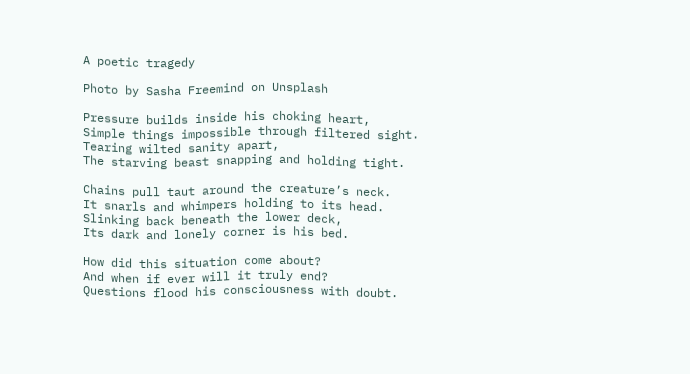A poetic tragedy

Photo by Sasha Freemind on Unsplash

Pressure builds inside his choking heart,
Simple things impossible through filtered sight.
Tearing wilted sanity apart,
The starving beast snapping and holding tight.

Chains pull taut around the creature’s neck.
It snarls and whimpers holding to its head.
Slinking back beneath the lower deck,
Its dark and lonely corner is his bed.

How did this situation come about?
And when if ever will it truly end?
Questions flood his consciousness with doubt.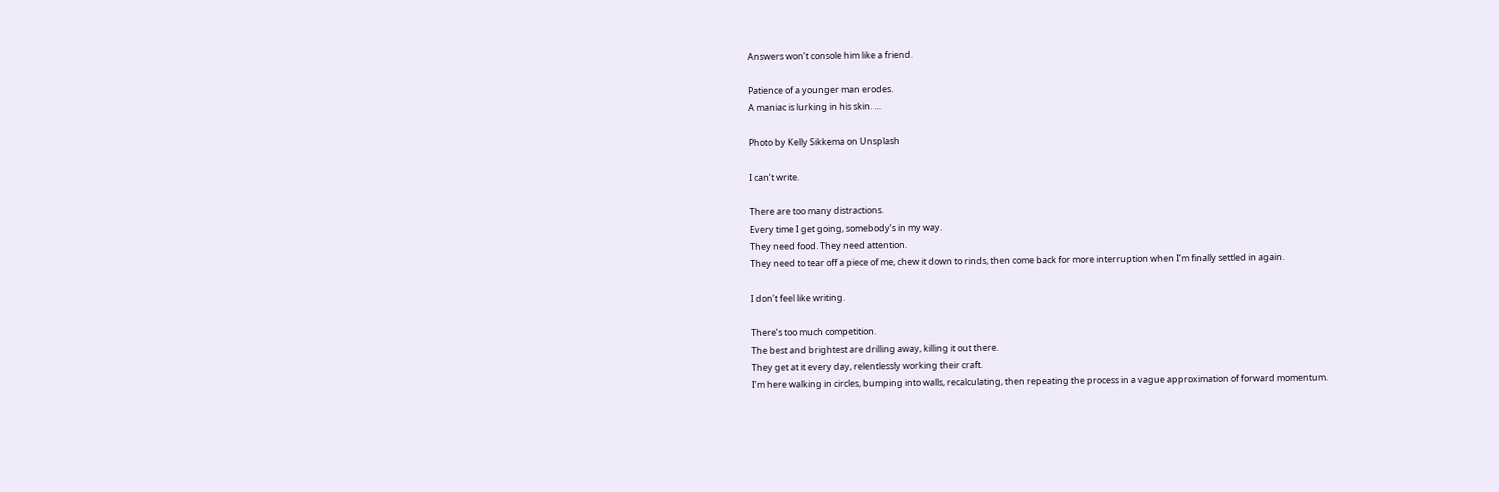Answers won’t console him like a friend.

Patience of a younger man erodes.
A maniac is lurking in his skin. …

Photo by Kelly Sikkema on Unsplash

I can’t write.

There are too many distractions.
Every time I get going, somebody’s in my way.
They need food. They need attention.
They need to tear off a piece of me, chew it down to rinds, then come back for more interruption when I’m finally settled in again.

I don’t feel like writing.

There’s too much competition.
The best and brightest are drilling away, killing it out there.
They get at it every day, relentlessly working their craft.
I’m here walking in circles, bumping into walls, recalculating, then repeating the process in a vague approximation of forward momentum.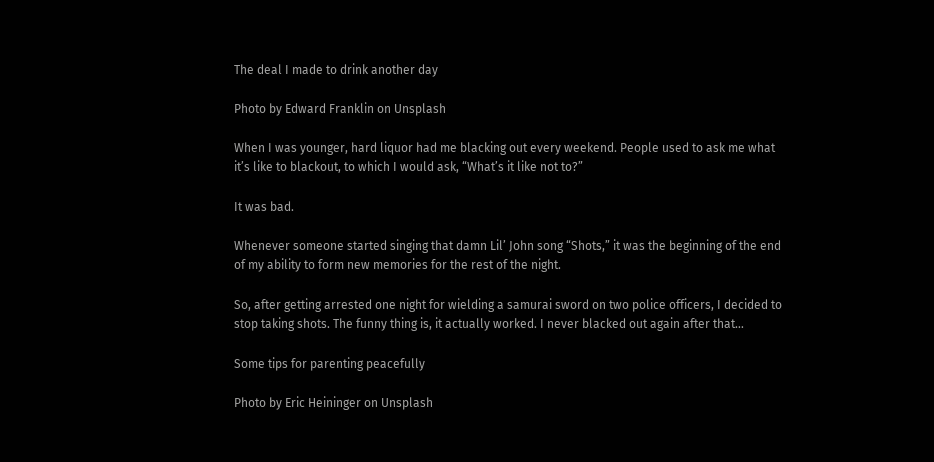The deal I made to drink another day

Photo by Edward Franklin on Unsplash

When I was younger, hard liquor had me blacking out every weekend. People used to ask me what it’s like to blackout, to which I would ask, “What’s it like not to?”

It was bad.

Whenever someone started singing that damn Lil’ John song “Shots,” it was the beginning of the end of my ability to form new memories for the rest of the night.

So, after getting arrested one night for wielding a samurai sword on two police officers, I decided to stop taking shots. The funny thing is, it actually worked. I never blacked out again after that…

Some tips for parenting peacefully

Photo by Eric Heininger on Unsplash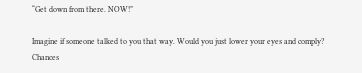“Get down from there. NOW!”

Imagine if someone talked to you that way. Would you just lower your eyes and comply? Chances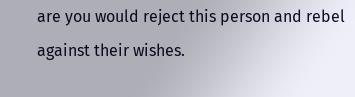are you would reject this person and rebel against their wishes.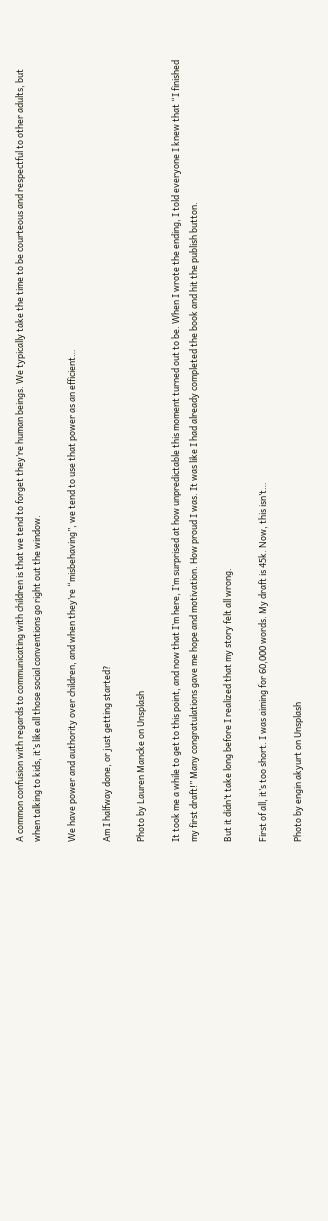A common confusion with regards to communicating with children is that we tend to forget they’re human beings. We typically take the time to be courteous and respectful to other adults, but when talking to kids, it’s like all those social conventions go right out the window.

We have power and authority over children, and when they’re “misbehaving”, we tend to use that power as an efficient…

Am I halfway done, or just getting started?

Photo by Lauren Mancke on Unsplash

It took me a while to get to this point, and now that I’m here, I’m surprised at how unpredictable this moment turned out to be. When I wrote the ending, I told everyone I knew that “I finished my first draft!” Many congratulations gave me hope and motivation. How proud I was. It was like I had already completed the book and hit the publish button.

But it didn’t take long before I realized that my story felt all wrong.

First of all, it’s too short. I was aiming for 60,000 words. My draft is 45k. Now, this isn’t…

Photo by engin akyurt on Unsplash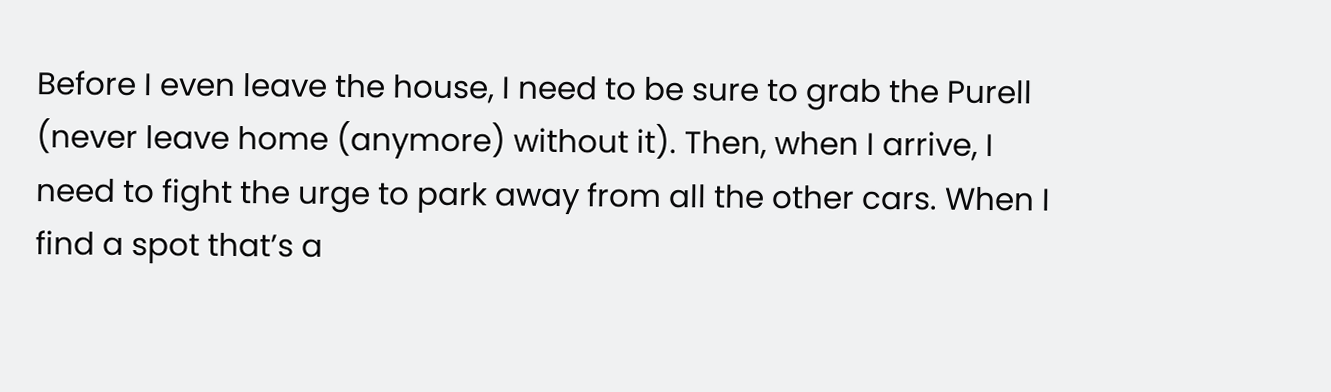Before I even leave the house, I need to be sure to grab the Purell (never leave home (anymore) without it). Then, when I arrive, I need to fight the urge to park away from all the other cars. When I find a spot that’s a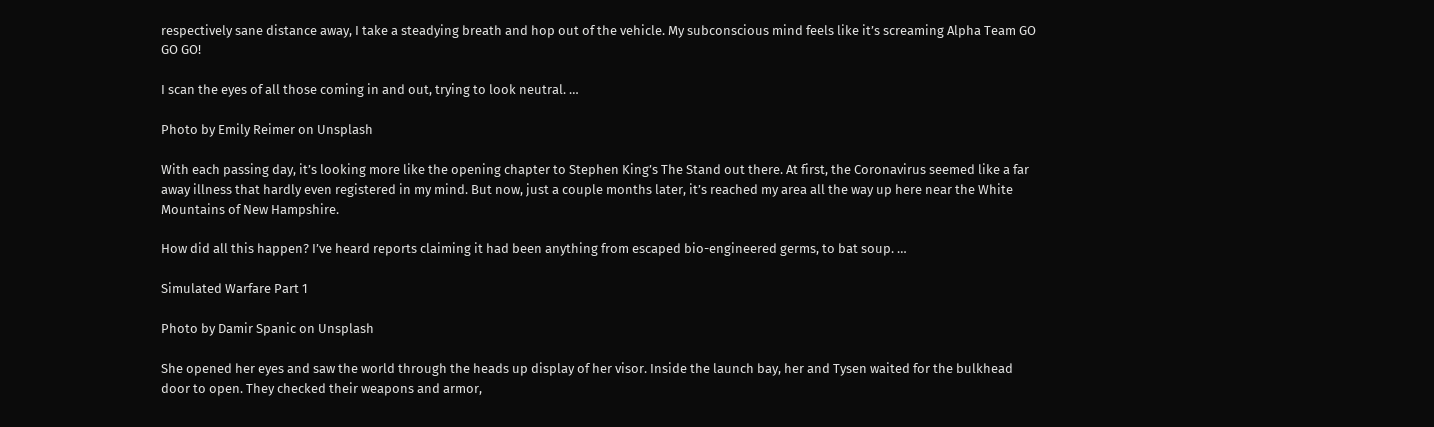respectively sane distance away, I take a steadying breath and hop out of the vehicle. My subconscious mind feels like it’s screaming Alpha Team GO GO GO!

I scan the eyes of all those coming in and out, trying to look neutral. …

Photo by Emily Reimer on Unsplash

With each passing day, it’s looking more like the opening chapter to Stephen King’s The Stand out there. At first, the Coronavirus seemed like a far away illness that hardly even registered in my mind. But now, just a couple months later, it’s reached my area all the way up here near the White Mountains of New Hampshire.

How did all this happen? I’ve heard reports claiming it had been anything from escaped bio-engineered germs, to bat soup. …

Simulated Warfare Part 1

Photo by Damir Spanic on Unsplash

She opened her eyes and saw the world through the heads up display of her visor. Inside the launch bay, her and Tysen waited for the bulkhead door to open. They checked their weapons and armor,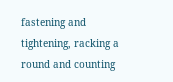fastening and tightening, racking a round and counting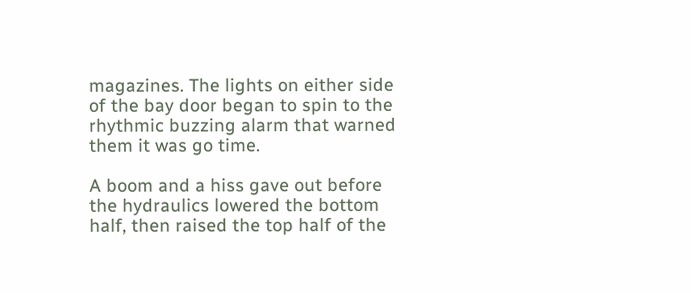magazines. The lights on either side of the bay door began to spin to the rhythmic buzzing alarm that warned them it was go time.

A boom and a hiss gave out before the hydraulics lowered the bottom half, then raised the top half of the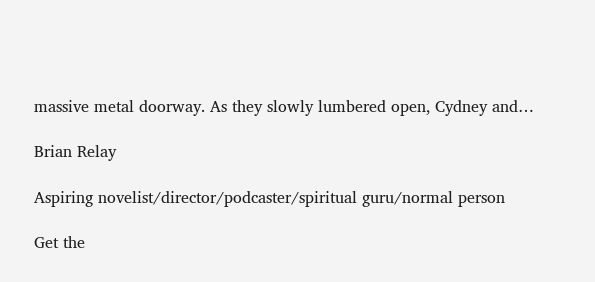massive metal doorway. As they slowly lumbered open, Cydney and…

Brian Relay

Aspiring novelist/director/podcaster/spiritual guru/normal person

Get the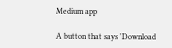Medium app

A button that says 'Download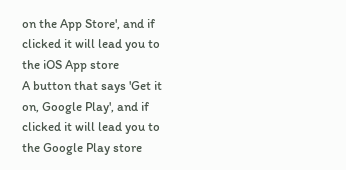on the App Store', and if clicked it will lead you to the iOS App store
A button that says 'Get it on, Google Play', and if clicked it will lead you to the Google Play store